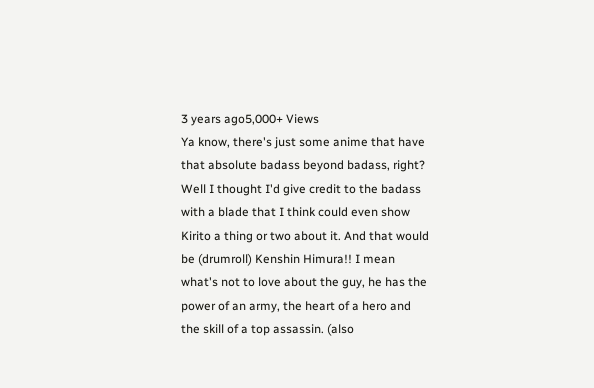3 years ago5,000+ Views
Ya know, there's just some anime that have that absolute badass beyond badass, right? Well I thought I'd give credit to the badass with a blade that I think could even show Kirito a thing or two about it. And that would be (drumroll) Kenshin Himura!! I mean what's not to love about the guy, he has the power of an army, the heart of a hero and the skill of a top assassin. (also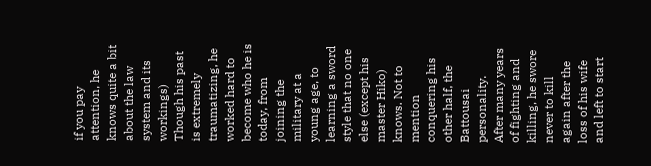if you pay attention, he knows quite a bit about the law system and its workings)
Though his past is extremely traumatizing, he worked hard to become who he is today, from joining the military at a young age, to learning a sword style that no one else (except his master Hiko) knows. Not to mention conquering his other half, the Battousai personality.
After many years of fighting and killing, he swore never to kill again after the loss of his wife and left to start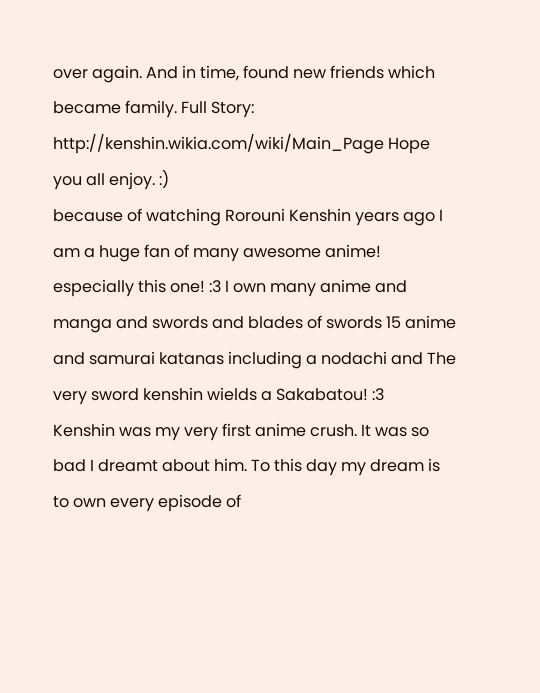over again. And in time, found new friends which became family. Full Story: http://kenshin.wikia.com/wiki/Main_Page Hope you all enjoy. :)
because of watching Rorouni Kenshin years ago I am a huge fan of many awesome anime! especially this one! :3 I own many anime and manga and swords and blades of swords 15 anime and samurai katanas including a nodachi and The very sword kenshin wields a Sakabatou! :3
Kenshin was my very first anime crush. It was so bad I dreamt about him. To this day my dream is to own every episode of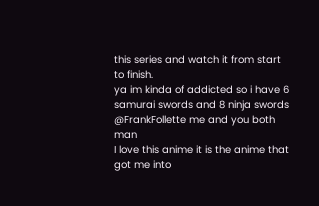this series and watch it from start to finish.
ya im kinda of addicted so i have 6 samurai swords and 8 ninja swords
@FrankFollette me and you both man
I love this anime it is the anime that got me into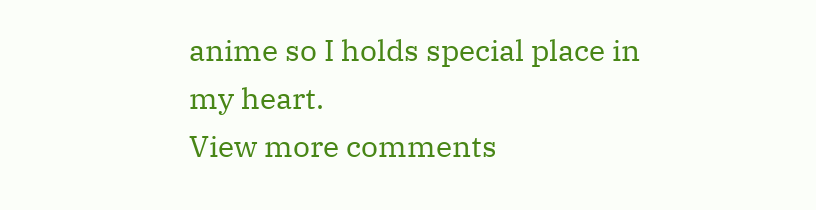anime so I holds special place in my heart.
View more comments